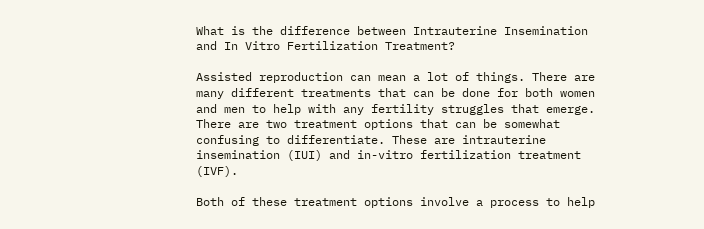What is the difference between Intrauterine Insemination and In Vitro Fertilization Treatment?

Assisted reproduction can mean a lot of things. There are many different treatments that can be done for both women and men to help with any fertility struggles that emerge. There are two treatment options that can be somewhat confusing to differentiate. These are intrauterine insemination (IUI) and in-vitro fertilization treatment (IVF).

Both of these treatment options involve a process to help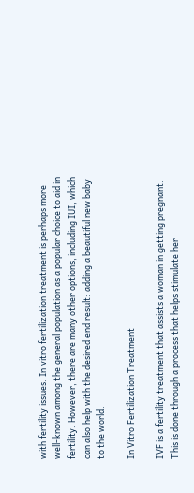with fertility issues. In vitro fertilization treatment is perhaps more well-known among the general population as a popular choice to aid in fertility. However, there are many other options, including IUI, which can also help with the desired end result: adding a beautiful new baby to the world.

In Vitro Fertilization Treatment

IVF is a fertility treatment that assists a woman in getting pregnant. This is done through a process that helps stimulate her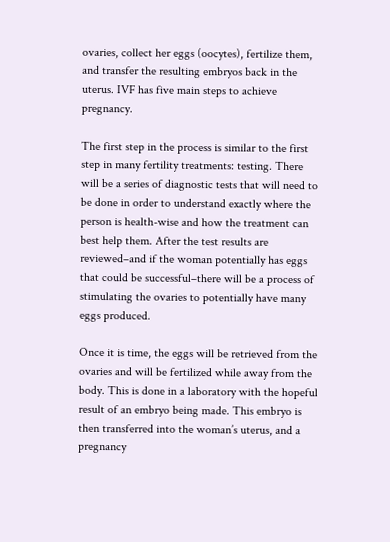ovaries, collect her eggs (oocytes), fertilize them, and transfer the resulting embryos back in the uterus. IVF has five main steps to achieve pregnancy.

The first step in the process is similar to the first step in many fertility treatments: testing. There will be a series of diagnostic tests that will need to be done in order to understand exactly where the person is health-wise and how the treatment can best help them. After the test results are reviewed–and if the woman potentially has eggs that could be successful–there will be a process of stimulating the ovaries to potentially have many eggs produced.

Once it is time, the eggs will be retrieved from the ovaries and will be fertilized while away from the body. This is done in a laboratory with the hopeful result of an embryo being made. This embryo is then transferred into the woman’s uterus, and a pregnancy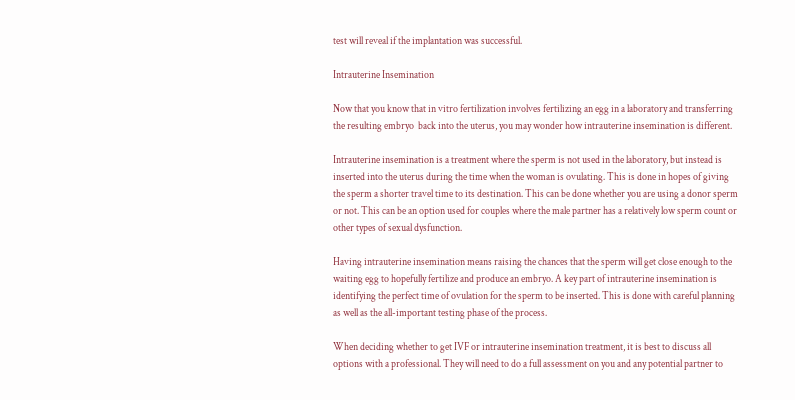test will reveal if the implantation was successful.

Intrauterine Insemination

Now that you know that in vitro fertilization involves fertilizing an egg in a laboratory and transferring the resulting embryo  back into the uterus, you may wonder how intrauterine insemination is different.

Intrauterine insemination is a treatment where the sperm is not used in the laboratory, but instead is inserted into the uterus during the time when the woman is ovulating. This is done in hopes of giving the sperm a shorter travel time to its destination. This can be done whether you are using a donor sperm or not. This can be an option used for couples where the male partner has a relatively low sperm count or other types of sexual dysfunction.

Having intrauterine insemination means raising the chances that the sperm will get close enough to the waiting egg to hopefully fertilize and produce an embryo. A key part of intrauterine insemination is identifying the perfect time of ovulation for the sperm to be inserted. This is done with careful planning as well as the all-important testing phase of the process.

When deciding whether to get IVF or intrauterine insemination treatment, it is best to discuss all options with a professional. They will need to do a full assessment on you and any potential partner to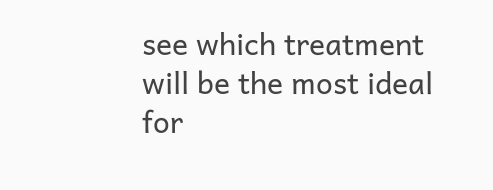see which treatment will be the most ideal for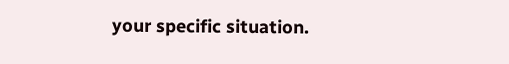your specific situation.